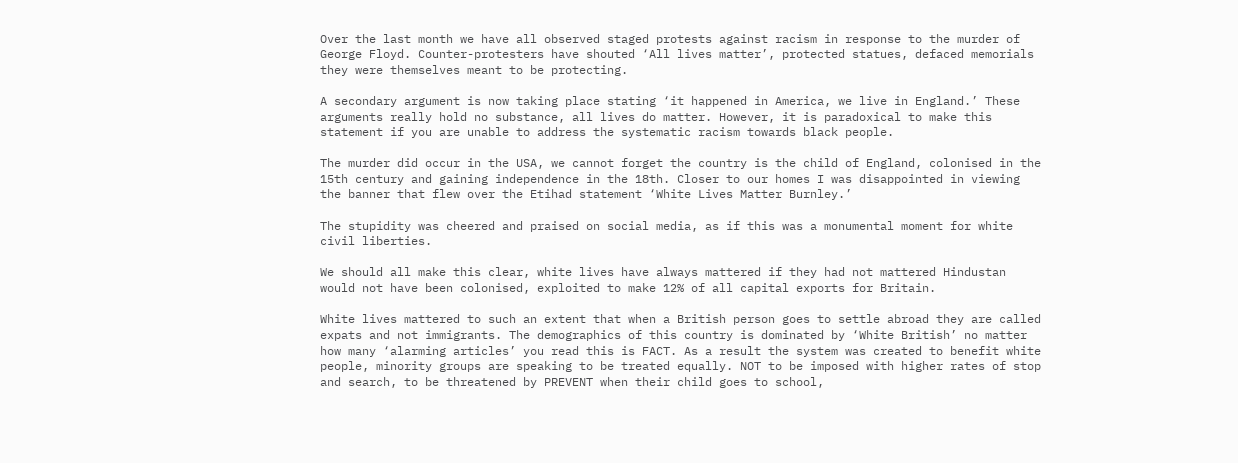Over the last month we have all observed staged protests against racism in response to the murder of George Floyd. Counter-protesters have shouted ‘All lives matter’, protected statues, defaced memorials they were themselves meant to be protecting.

A secondary argument is now taking place stating ‘it happened in America, we live in England.’ These arguments really hold no substance, all lives do matter. However, it is paradoxical to make this statement if you are unable to address the systematic racism towards black people.

The murder did occur in the USA, we cannot forget the country is the child of England, colonised in the 15th century and gaining independence in the 18th. Closer to our homes I was disappointed in viewing the banner that flew over the Etihad statement ‘White Lives Matter Burnley.’

The stupidity was cheered and praised on social media, as if this was a monumental moment for white civil liberties.

We should all make this clear, white lives have always mattered if they had not mattered Hindustan would not have been colonised, exploited to make 12% of all capital exports for Britain.

White lives mattered to such an extent that when a British person goes to settle abroad they are called expats and not immigrants. The demographics of this country is dominated by ‘White British’ no matter how many ‘alarming articles’ you read this is FACT. As a result the system was created to benefit white people, minority groups are speaking to be treated equally. NOT to be imposed with higher rates of stop and search, to be threatened by PREVENT when their child goes to school,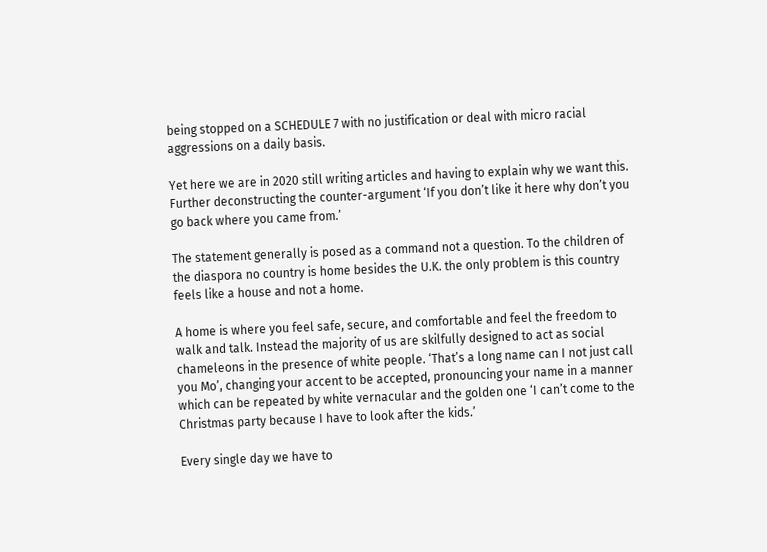being stopped on a SCHEDULE 7 with no justification or deal with micro racial aggressions on a daily basis.

Yet here we are in 2020 still writing articles and having to explain why we want this. Further deconstructing the counter-argument ‘If you don’t like it here why don’t you go back where you came from.’

The statement generally is posed as a command not a question. To the children of the diaspora no country is home besides the U.K. the only problem is this country feels like a house and not a home.

A home is where you feel safe, secure, and comfortable and feel the freedom to walk and talk. Instead the majority of us are skilfully designed to act as social chameleons in the presence of white people. ‘That’s a long name can I not just call you Mo’, changing your accent to be accepted, pronouncing your name in a manner which can be repeated by white vernacular and the golden one ‘I can’t come to the Christmas party because I have to look after the kids.’

Every single day we have to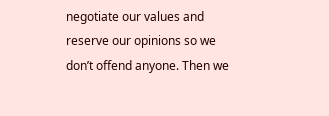negotiate our values and reserve our opinions so we don’t offend anyone. Then we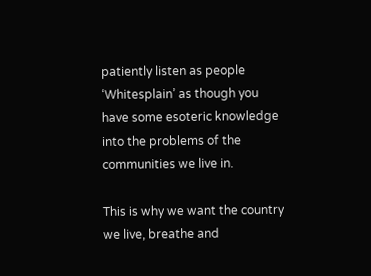patiently listen as people ‘Whitesplain’ as though you have some esoteric knowledge into the problems of the communities we live in.

This is why we want the country we live, breathe and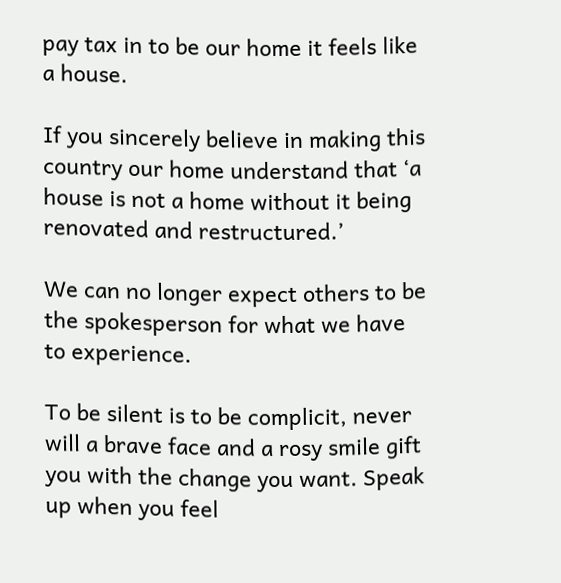pay tax in to be our home it feels like a house.

If you sincerely believe in making this country our home understand that ‘a house is not a home without it being renovated and restructured.’

We can no longer expect others to be the spokesperson for what we have to experience.

To be silent is to be complicit, never will a brave face and a rosy smile gift you with the change you want. Speak up when you feel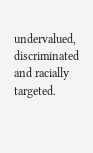undervalued, discriminated and racially targeted.